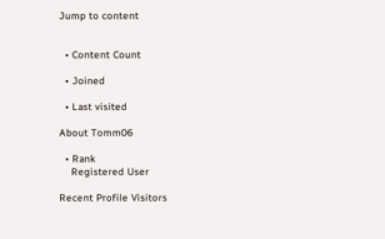Jump to content


  • Content Count

  • Joined

  • Last visited

About Tomm06

  • Rank
    Registered User

Recent Profile Visitors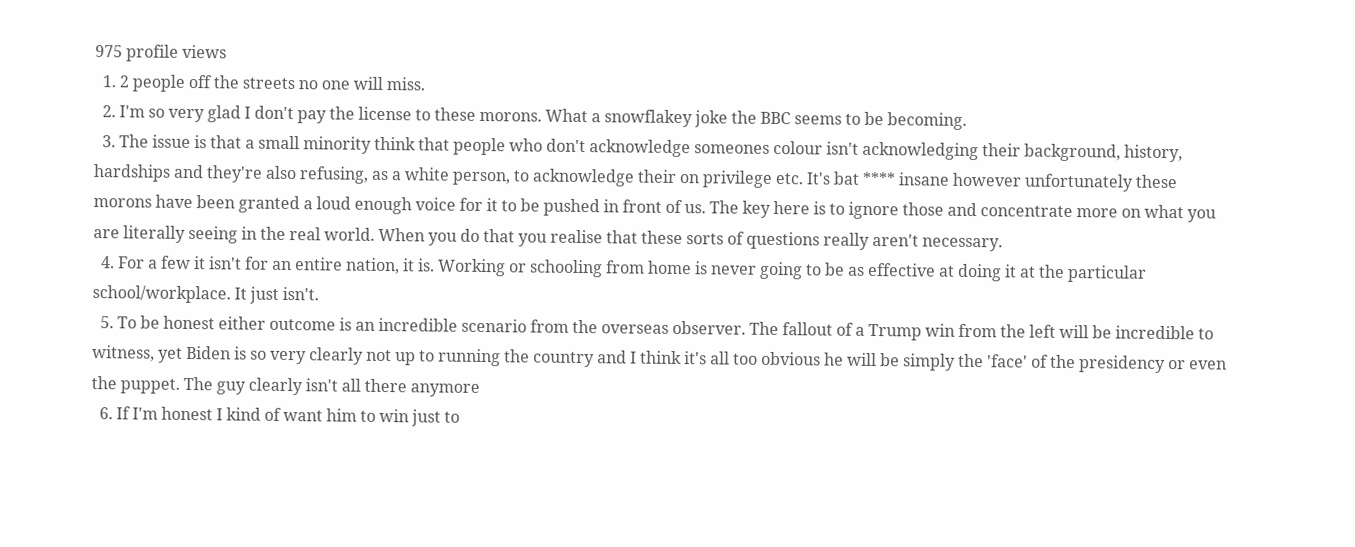975 profile views
  1. 2 people off the streets no one will miss.
  2. I'm so very glad I don't pay the license to these morons. What a snowflakey joke the BBC seems to be becoming.
  3. The issue is that a small minority think that people who don't acknowledge someones colour isn't acknowledging their background, history, hardships and they're also refusing, as a white person, to acknowledge their on privilege etc. It's bat **** insane however unfortunately these morons have been granted a loud enough voice for it to be pushed in front of us. The key here is to ignore those and concentrate more on what you are literally seeing in the real world. When you do that you realise that these sorts of questions really aren't necessary.
  4. For a few it isn't for an entire nation, it is. Working or schooling from home is never going to be as effective at doing it at the particular school/workplace. It just isn't.
  5. To be honest either outcome is an incredible scenario from the overseas observer. The fallout of a Trump win from the left will be incredible to witness, yet Biden is so very clearly not up to running the country and I think it's all too obvious he will be simply the 'face' of the presidency or even the puppet. The guy clearly isn't all there anymore
  6. If I'm honest I kind of want him to win just to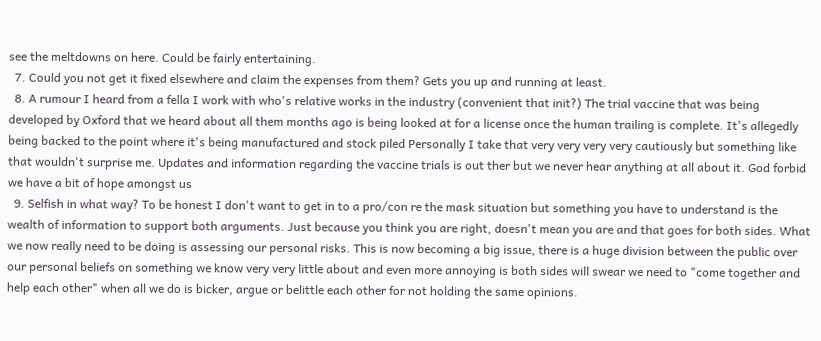see the meltdowns on here. Could be fairly entertaining.
  7. Could you not get it fixed elsewhere and claim the expenses from them? Gets you up and running at least.
  8. A rumour I heard from a fella I work with who's relative works in the industry (convenient that init?) The trial vaccine that was being developed by Oxford that we heard about all them months ago is being looked at for a license once the human trailing is complete. It's allegedly being backed to the point where it's being manufactured and stock piled Personally I take that very very very very cautiously but something like that wouldn't surprise me. Updates and information regarding the vaccine trials is out ther but we never hear anything at all about it. God forbid we have a bit of hope amongst us
  9. Selfish in what way? To be honest I don't want to get in to a pro/con re the mask situation but something you have to understand is the wealth of information to support both arguments. Just because you think you are right, doesn't mean you are and that goes for both sides. What we now really need to be doing is assessing our personal risks. This is now becoming a big issue, there is a huge division between the public over our personal beliefs on something we know very very little about and even more annoying is both sides will swear we need to "come together and help each other" when all we do is bicker, argue or belittle each other for not holding the same opinions.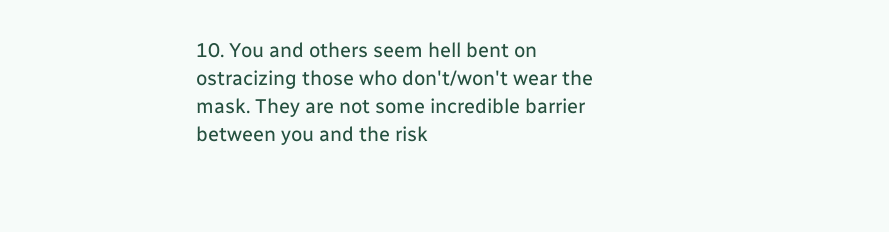10. You and others seem hell bent on ostracizing those who don't/won't wear the mask. They are not some incredible barrier between you and the risk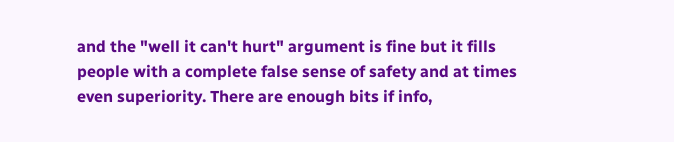and the "well it can't hurt" argument is fine but it fills people with a complete false sense of safety and at times even superiority. There are enough bits if info,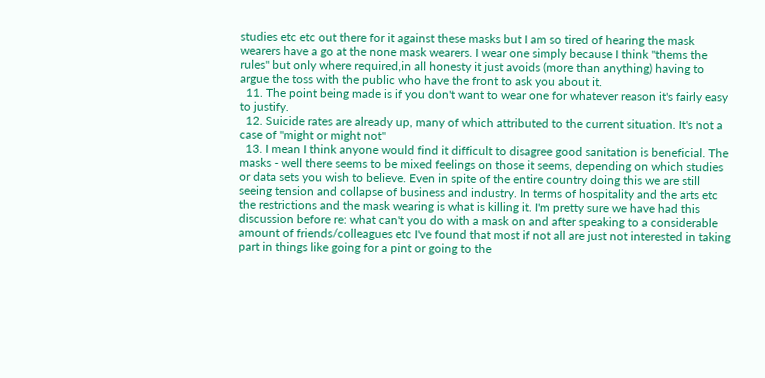studies etc etc out there for it against these masks but I am so tired of hearing the mask wearers have a go at the none mask wearers. I wear one simply because I think "thems the rules" but only where required,in all honesty it just avoids (more than anything) having to argue the toss with the public who have the front to ask you about it.
  11. The point being made is if you don't want to wear one for whatever reason it's fairly easy to justify.
  12. Suicide rates are already up, many of which attributed to the current situation. It's not a case of "might or might not"
  13. I mean I think anyone would find it difficult to disagree good sanitation is beneficial. The masks - well there seems to be mixed feelings on those it seems, depending on which studies or data sets you wish to believe. Even in spite of the entire country doing this we are still seeing tension and collapse of business and industry. In terms of hospitality and the arts etc the restrictions and the mask wearing is what is killing it. I'm pretty sure we have had this discussion before re: what can't you do with a mask on and after speaking to a considerable amount of friends/colleagues etc I've found that most if not all are just not interested in taking part in things like going for a pint or going to the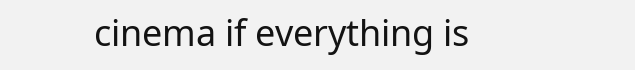cinema if everything is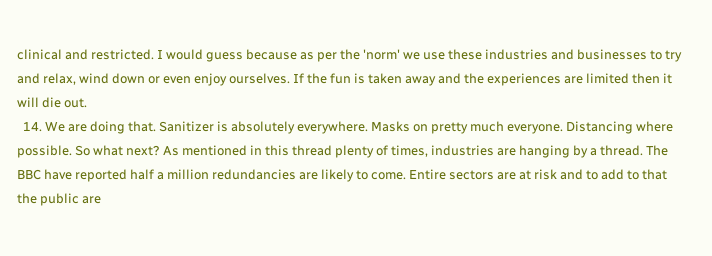clinical and restricted. I would guess because as per the 'norm' we use these industries and businesses to try and relax, wind down or even enjoy ourselves. If the fun is taken away and the experiences are limited then it will die out.
  14. We are doing that. Sanitizer is absolutely everywhere. Masks on pretty much everyone. Distancing where possible. So what next? As mentioned in this thread plenty of times, industries are hanging by a thread. The BBC have reported half a million redundancies are likely to come. Entire sectors are at risk and to add to that the public are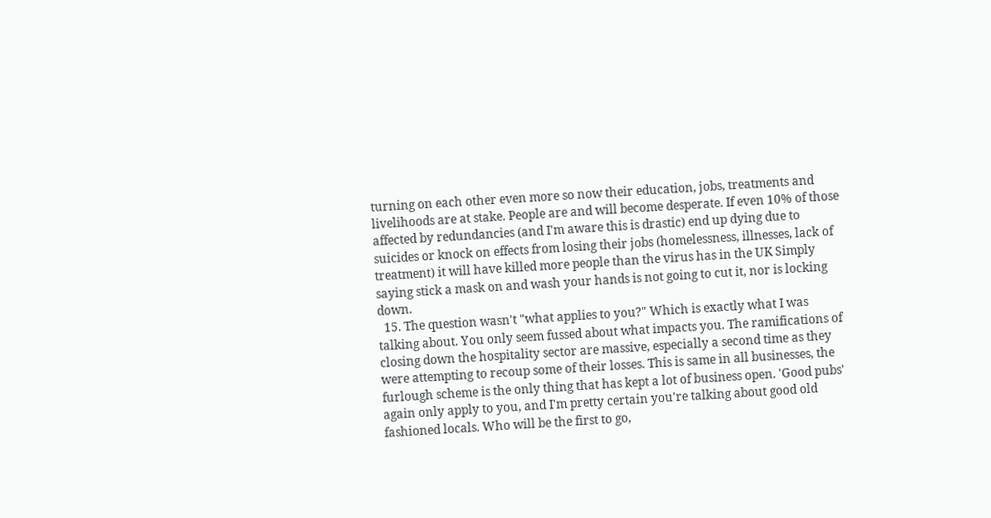turning on each other even more so now their education, jobs, treatments and livelihoods are at stake. People are and will become desperate. If even 10% of those affected by redundancies (and I'm aware this is drastic) end up dying due to suicides or knock on effects from losing their jobs (homelessness, illnesses, lack of treatment) it will have killed more people than the virus has in the UK Simply saying stick a mask on and wash your hands is not going to cut it, nor is locking down.
  15. The question wasn't "what applies to you?" Which is exactly what I was talking about. You only seem fussed about what impacts you. The ramifications of closing down the hospitality sector are massive, especially a second time as they were attempting to recoup some of their losses. This is same in all businesses, the furlough scheme is the only thing that has kept a lot of business open. 'Good pubs' again only apply to you, and I'm pretty certain you're talking about good old fashioned locals. Who will be the first to go,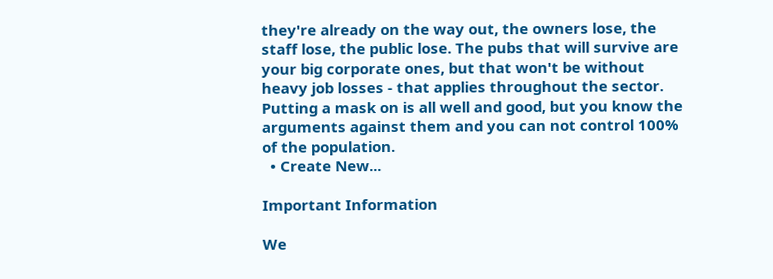they're already on the way out, the owners lose, the staff lose, the public lose. The pubs that will survive are your big corporate ones, but that won't be without heavy job losses - that applies throughout the sector. Putting a mask on is all well and good, but you know the arguments against them and you can not control 100% of the population.
  • Create New...

Important Information

We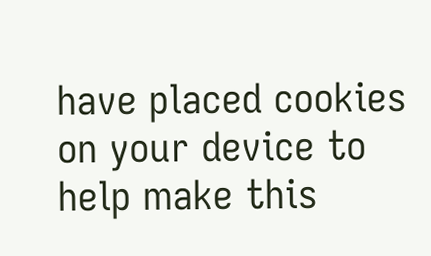have placed cookies on your device to help make this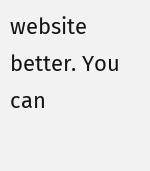website better. You can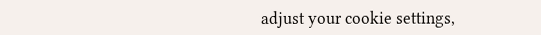adjust your cookie settings,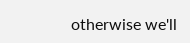otherwise we'll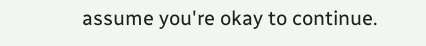assume you're okay to continue.